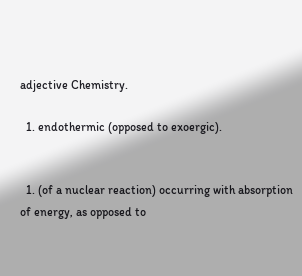adjective Chemistry.

  1. endothermic (opposed to exoergic).


  1. (of a nuclear reaction) occurring with absorption of energy, as opposed to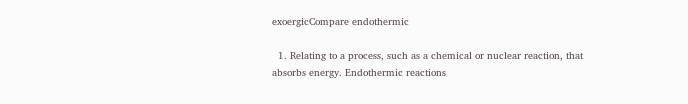exoergicCompare endothermic

  1. Relating to a process, such as a chemical or nuclear reaction, that absorbs energy. Endothermic reactions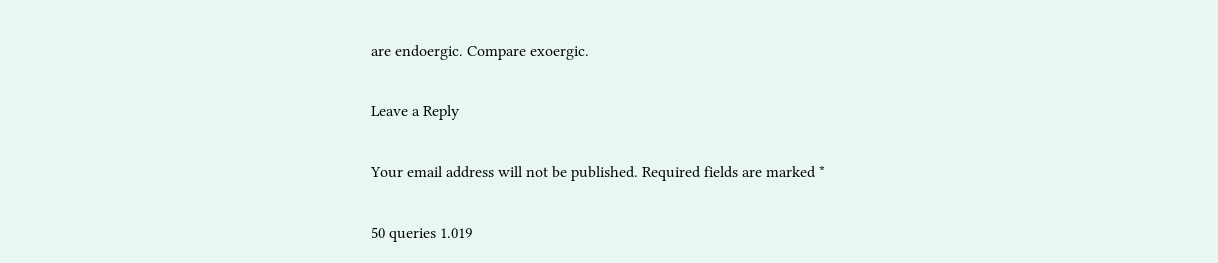are endoergic. Compare exoergic.

Leave a Reply

Your email address will not be published. Required fields are marked *

50 queries 1.019